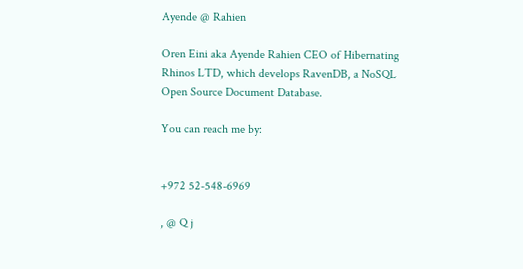Ayende @ Rahien

Oren Eini aka Ayende Rahien CEO of Hibernating Rhinos LTD, which develops RavenDB, a NoSQL Open Source Document Database.

You can reach me by:


+972 52-548-6969

, @ Q j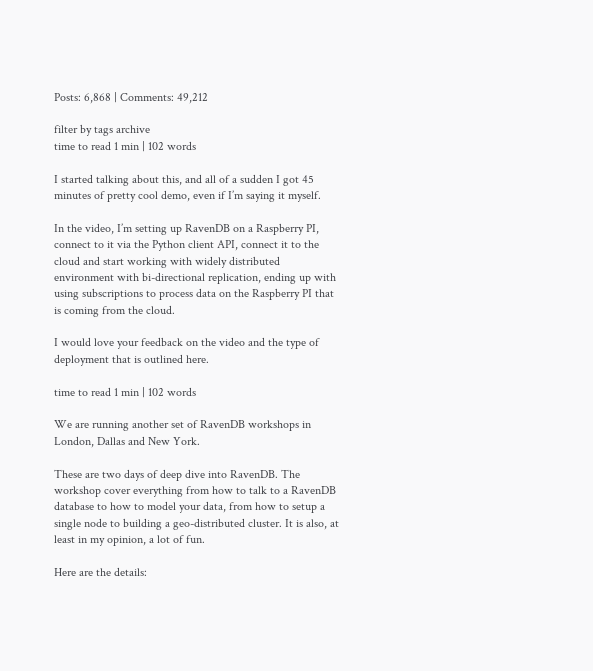Posts: 6,868 | Comments: 49,212

filter by tags archive
time to read 1 min | 102 words

I started talking about this, and all of a sudden I got 45 minutes of pretty cool demo, even if I’m saying it myself.

In the video, I’m setting up RavenDB on a Raspberry PI, connect to it via the Python client API, connect it to the cloud and start working with widely distributed environment with bi-directional replication, ending up with using subscriptions to process data on the Raspberry PI that is coming from the cloud.

I would love your feedback on the video and the type of deployment that is outlined here.

time to read 1 min | 102 words

We are running another set of RavenDB workshops in London, Dallas and New York.

These are two days of deep dive into RavenDB. The workshop cover everything from how to talk to a RavenDB database to how to model your data, from how to setup a single node to building a geo-distributed cluster. It is also, at least in my opinion, a lot of fun.

Here are the details: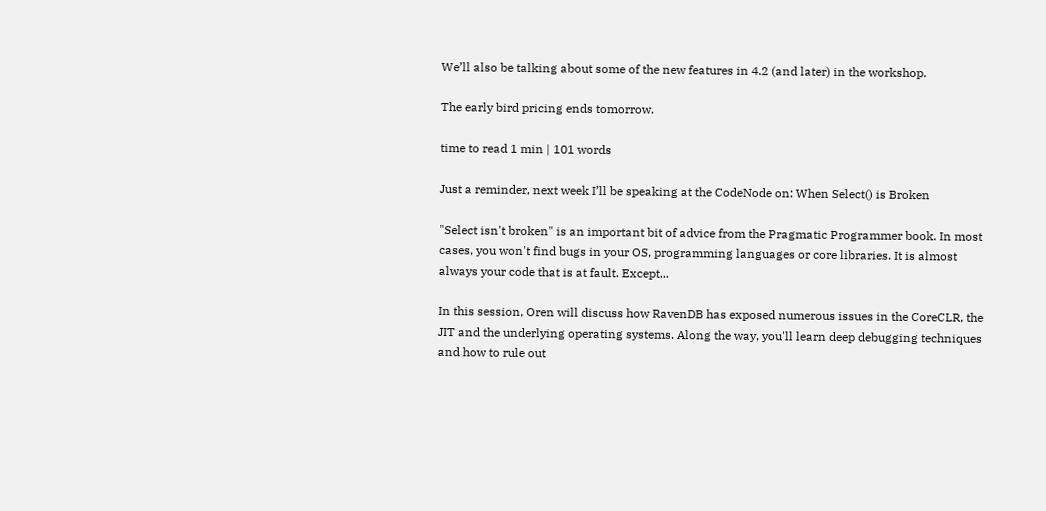We’ll also be talking about some of the new features in 4.2 (and later) in the workshop.

The early bird pricing ends tomorrow.

time to read 1 min | 101 words

Just a reminder, next week I’ll be speaking at the CodeNode on: When Select() is Broken

"Select isn't broken" is an important bit of advice from the Pragmatic Programmer book. In most cases, you won't find bugs in your OS, programming languages or core libraries. It is almost always your code that is at fault. Except...

In this session, Oren will discuss how RavenDB has exposed numerous issues in the CoreCLR, the JIT and the underlying operating systems. Along the way, you'll learn deep debugging techniques and how to rule out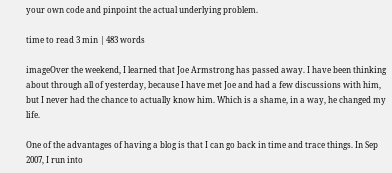your own code and pinpoint the actual underlying problem.

time to read 3 min | 483 words

imageOver the weekend, I learned that Joe Armstrong has passed away. I have been thinking about through all of yesterday, because I have met Joe and had a few discussions with him, but I never had the chance to actually know him. Which is a shame, in a way, he changed my life.

One of the advantages of having a blog is that I can go back in time and trace things. In Sep 2007, I run into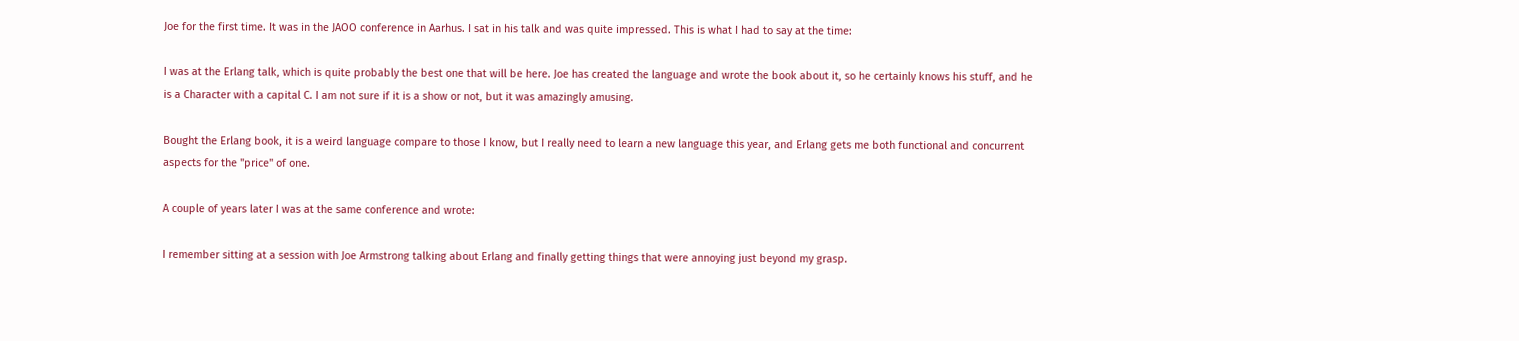Joe for the first time. It was in the JAOO conference in Aarhus. I sat in his talk and was quite impressed. This is what I had to say at the time:

I was at the Erlang talk, which is quite probably the best one that will be here. Joe has created the language and wrote the book about it, so he certainly knows his stuff, and he is a Character with a capital C. I am not sure if it is a show or not, but it was amazingly amusing.

Bought the Erlang book, it is a weird language compare to those I know, but I really need to learn a new language this year, and Erlang gets me both functional and concurrent aspects for the "price" of one.

A couple of years later I was at the same conference and wrote:

I remember sitting at a session with Joe Armstrong talking about Erlang and finally getting things that were annoying just beyond my grasp.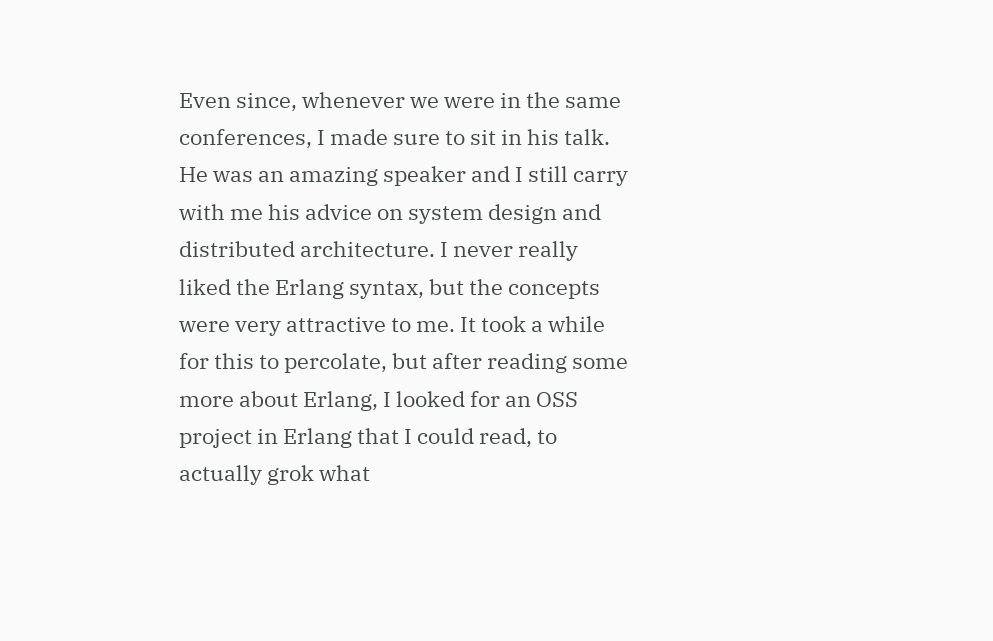Even since, whenever we were in the same conferences, I made sure to sit in his talk. He was an amazing speaker and I still carry with me his advice on system design and distributed architecture. I never really liked the Erlang syntax, but the concepts were very attractive to me. It took a while for this to percolate, but after reading some more about Erlang, I looked for an OSS project in Erlang that I could read, to actually grok what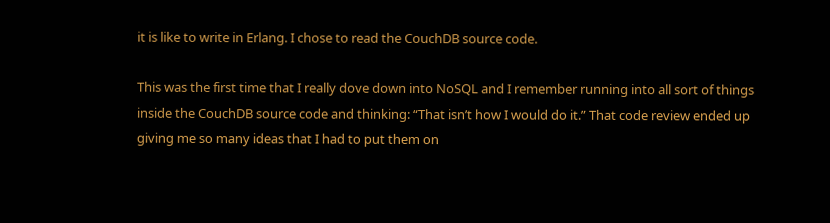it is like to write in Erlang. I chose to read the CouchDB source code.

This was the first time that I really dove down into NoSQL and I remember running into all sort of things inside the CouchDB source code and thinking: “That isn’t how I would do it.” That code review ended up giving me so many ideas that I had to put them on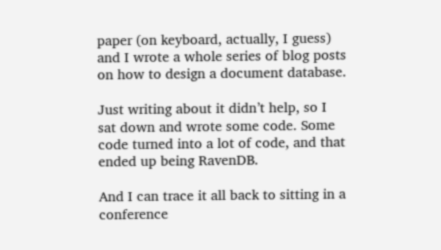paper (on keyboard, actually, I guess) and I wrote a whole series of blog posts on how to design a document database.

Just writing about it didn’t help, so I sat down and wrote some code. Some code turned into a lot of code, and that ended up being RavenDB.

And I can trace it all back to sitting in a conference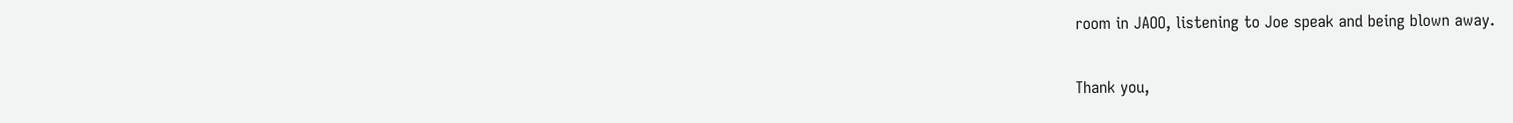room in JAOO, listening to Joe speak and being blown away.

Thank you,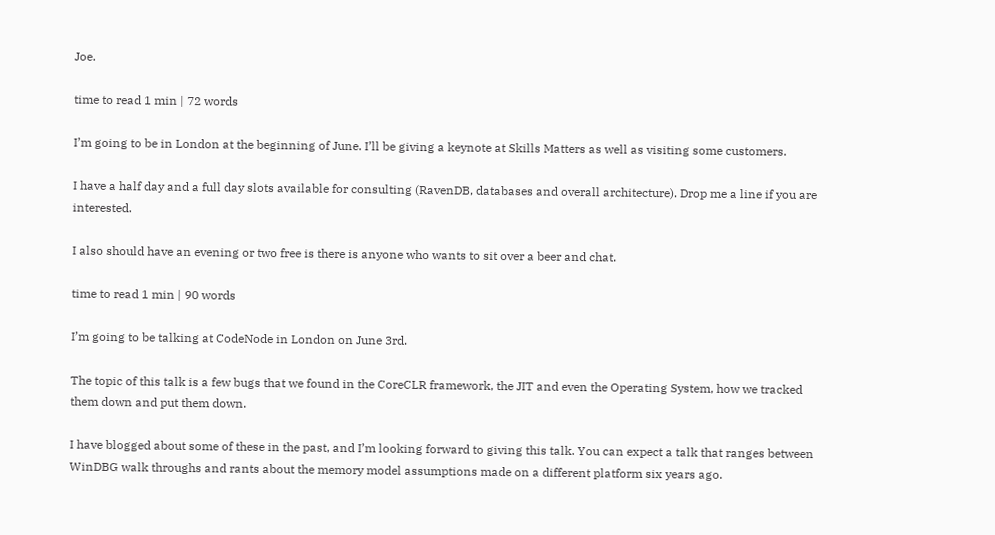Joe.

time to read 1 min | 72 words

I’m going to be in London at the beginning of June. I’ll be giving a keynote at Skills Matters as well as visiting some customers.

I have a half day and a full day slots available for consulting (RavenDB, databases and overall architecture). Drop me a line if you are interested.

I also should have an evening or two free is there is anyone who wants to sit over a beer and chat.

time to read 1 min | 90 words

I’m going to be talking at CodeNode in London on June 3rd.

The topic of this talk is a few bugs that we found in the CoreCLR framework, the JIT and even the Operating System, how we tracked them down and put them down.

I have blogged about some of these in the past, and I’m looking forward to giving this talk. You can expect a talk that ranges between WinDBG walk throughs and rants about the memory model assumptions made on a different platform six years ago.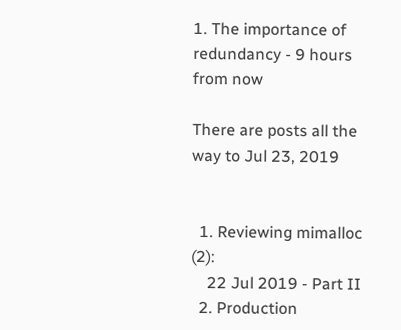1. The importance of redundancy - 9 hours from now

There are posts all the way to Jul 23, 2019


  1. Reviewing mimalloc (2):
    22 Jul 2019 - Part II
  2. Production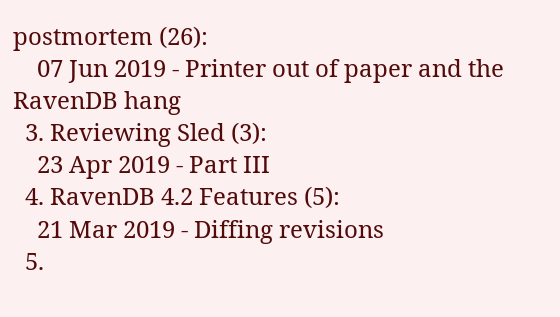postmortem (26):
    07 Jun 2019 - Printer out of paper and the RavenDB hang
  3. Reviewing Sled (3):
    23 Apr 2019 - Part III
  4. RavenDB 4.2 Features (5):
    21 Mar 2019 - Diffing revisions
  5.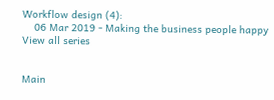Workflow design (4):
    06 Mar 2019 - Making the business people happy
View all series


Main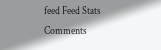feed Feed Stats
Comments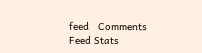feed   Comments Feed Stats